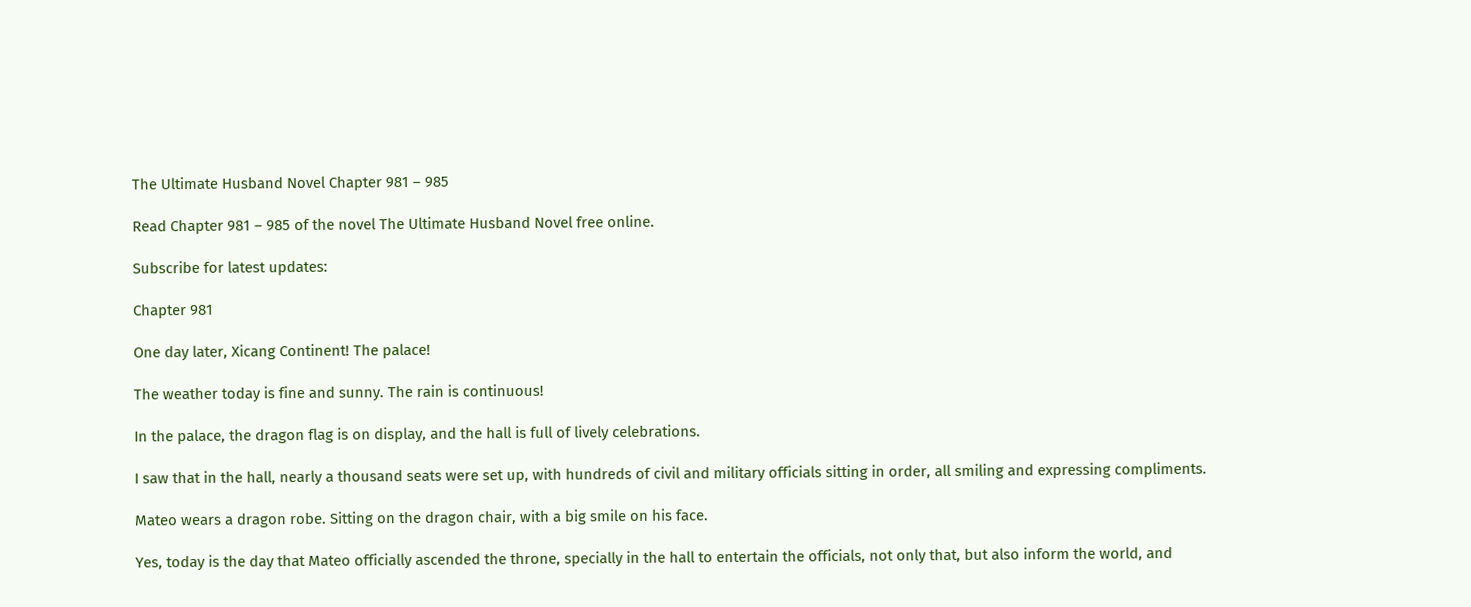The Ultimate Husband Novel Chapter 981 – 985

Read Chapter 981 – 985 of the novel The Ultimate Husband Novel free online.

Subscribe for latest updates:

Chapter 981

One day later, Xicang Continent! The palace!

The weather today is fine and sunny. The rain is continuous!

In the palace, the dragon flag is on display, and the hall is full of lively celebrations.

I saw that in the hall, nearly a thousand seats were set up, with hundreds of civil and military officials sitting in order, all smiling and expressing compliments.

Mateo wears a dragon robe. Sitting on the dragon chair, with a big smile on his face.

Yes, today is the day that Mateo officially ascended the throne, specially in the hall to entertain the officials, not only that, but also inform the world, and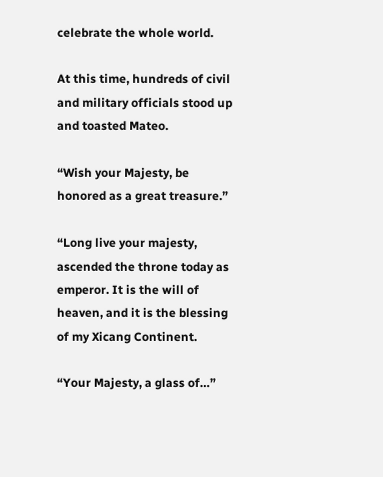celebrate the whole world.

At this time, hundreds of civil and military officials stood up and toasted Mateo.

“Wish your Majesty, be honored as a great treasure.”

“Long live your majesty, ascended the throne today as emperor. It is the will of heaven, and it is the blessing of my Xicang Continent.

“Your Majesty, a glass of…”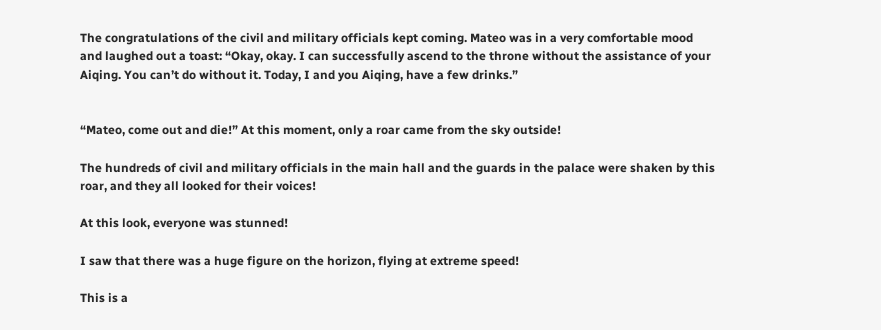The congratulations of the civil and military officials kept coming. Mateo was in a very comfortable mood and laughed out a toast: “Okay, okay. I can successfully ascend to the throne without the assistance of your Aiqing. You can’t do without it. Today, I and you Aiqing, have a few drinks.”


“Mateo, come out and die!” At this moment, only a roar came from the sky outside!

The hundreds of civil and military officials in the main hall and the guards in the palace were shaken by this roar, and they all looked for their voices!

At this look, everyone was stunned!

I saw that there was a huge figure on the horizon, flying at extreme speed!

This is a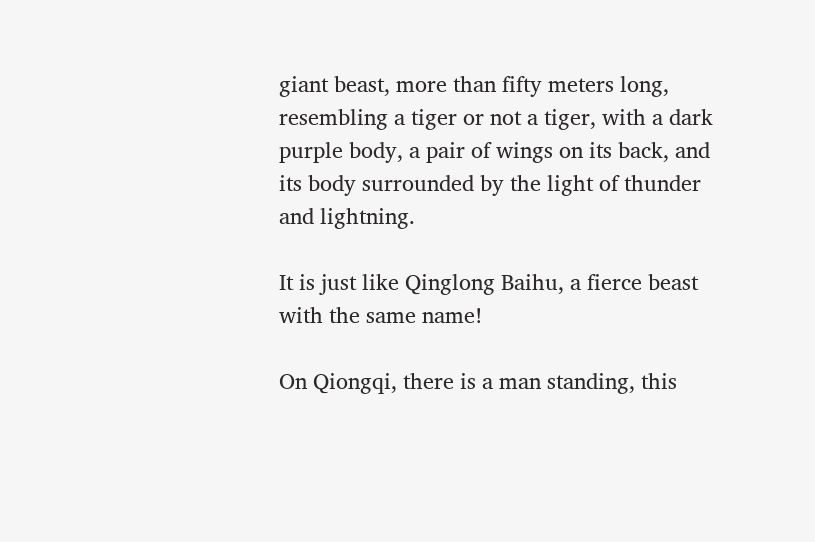giant beast, more than fifty meters long, resembling a tiger or not a tiger, with a dark purple body, a pair of wings on its back, and its body surrounded by the light of thunder and lightning.

It is just like Qinglong Baihu, a fierce beast with the same name!

On Qiongqi, there is a man standing, this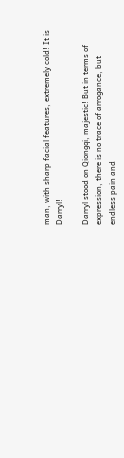man, with sharp facial features, extremely cold! It is Darryl!

Darryl stood on Qiongqi, majestic! But in terms of expression, there is no trace of arrogance, but endless pain and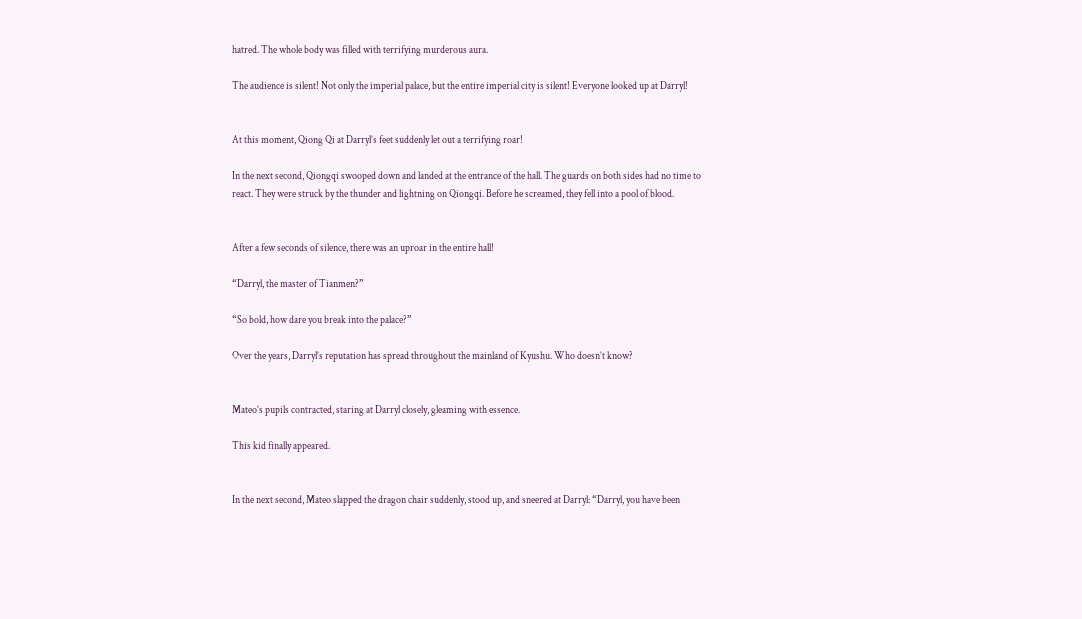hatred. The whole body was filled with terrifying murderous aura.

The audience is silent! Not only the imperial palace, but the entire imperial city is silent! Everyone looked up at Darryl!


At this moment, Qiong Qi at Darryl’s feet suddenly let out a terrifying roar!

In the next second, Qiongqi swooped down and landed at the entrance of the hall. The guards on both sides had no time to react. They were struck by the thunder and lightning on Qiongqi. Before he screamed, they fell into a pool of blood.


After a few seconds of silence, there was an uproar in the entire hall!

“Darryl, the master of Tianmen?”

“So bold, how dare you break into the palace?”

Over the years, Darryl’s reputation has spread throughout the mainland of Kyushu. Who doesn’t know?


Mateo’s pupils contracted, staring at Darryl closely, gleaming with essence.

This kid finally appeared.


In the next second, Mateo slapped the dragon chair suddenly, stood up, and sneered at Darryl: “Darryl, you have been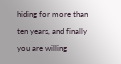hiding for more than ten years, and finally you are willing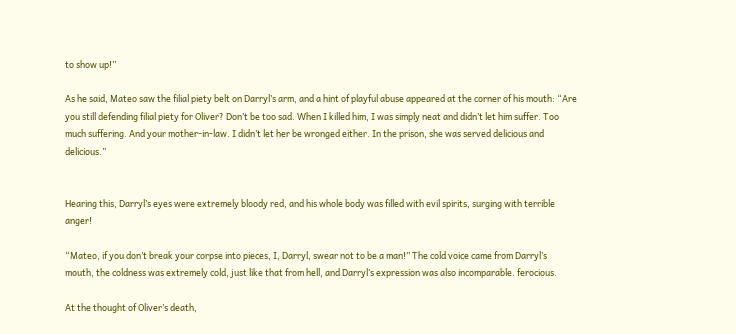to show up!”

As he said, Mateo saw the filial piety belt on Darryl’s arm, and a hint of playful abuse appeared at the corner of his mouth: “Are you still defending filial piety for Oliver? Don’t be too sad. When I killed him, I was simply neat and didn’t let him suffer. Too much suffering. And your mother-in-law. I didn’t let her be wronged either. In the prison, she was served delicious and delicious.”


Hearing this, Darryl’s eyes were extremely bloody red, and his whole body was filled with evil spirits, surging with terrible anger!

“Mateo, if you don’t break your corpse into pieces, I, Darryl, swear not to be a man!” The cold voice came from Darryl’s mouth, the coldness was extremely cold, just like that from hell, and Darryl’s expression was also incomparable. ferocious.

At the thought of Oliver’s death,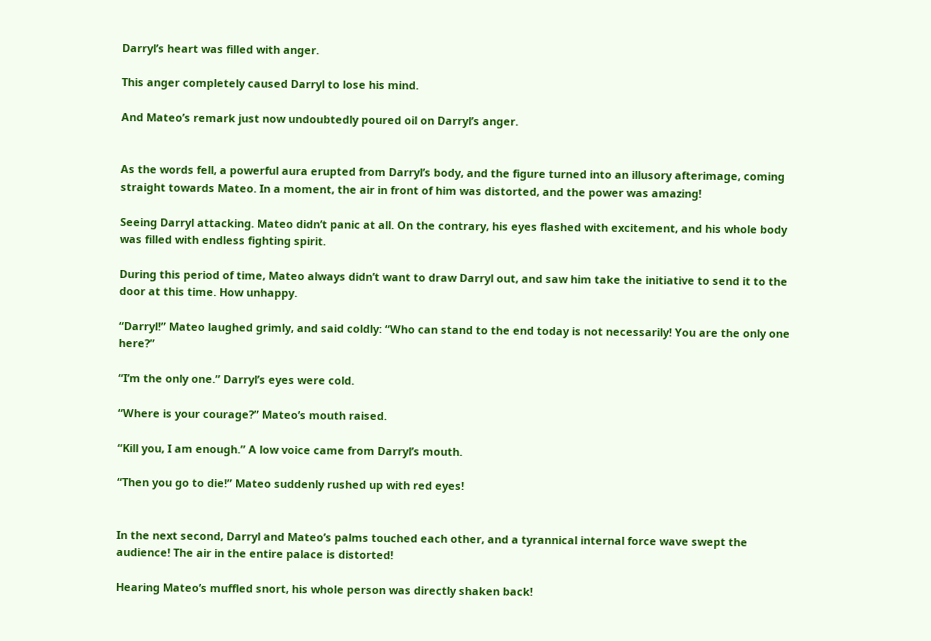Darryl’s heart was filled with anger.

This anger completely caused Darryl to lose his mind.

And Mateo’s remark just now undoubtedly poured oil on Darryl’s anger.


As the words fell, a powerful aura erupted from Darryl’s body, and the figure turned into an illusory afterimage, coming straight towards Mateo. In a moment, the air in front of him was distorted, and the power was amazing!

Seeing Darryl attacking. Mateo didn’t panic at all. On the contrary, his eyes flashed with excitement, and his whole body was filled with endless fighting spirit.

During this period of time, Mateo always didn’t want to draw Darryl out, and saw him take the initiative to send it to the door at this time. How unhappy.

“Darryl!” Mateo laughed grimly, and said coldly: “Who can stand to the end today is not necessarily! You are the only one here?”

“I’m the only one.” Darryl’s eyes were cold.

“Where is your courage?” Mateo’s mouth raised.

“Kill you, I am enough.” A low voice came from Darryl’s mouth.

“Then you go to die!” Mateo suddenly rushed up with red eyes!


In the next second, Darryl and Mateo’s palms touched each other, and a tyrannical internal force wave swept the audience! The air in the entire palace is distorted!

Hearing Mateo’s muffled snort, his whole person was directly shaken back!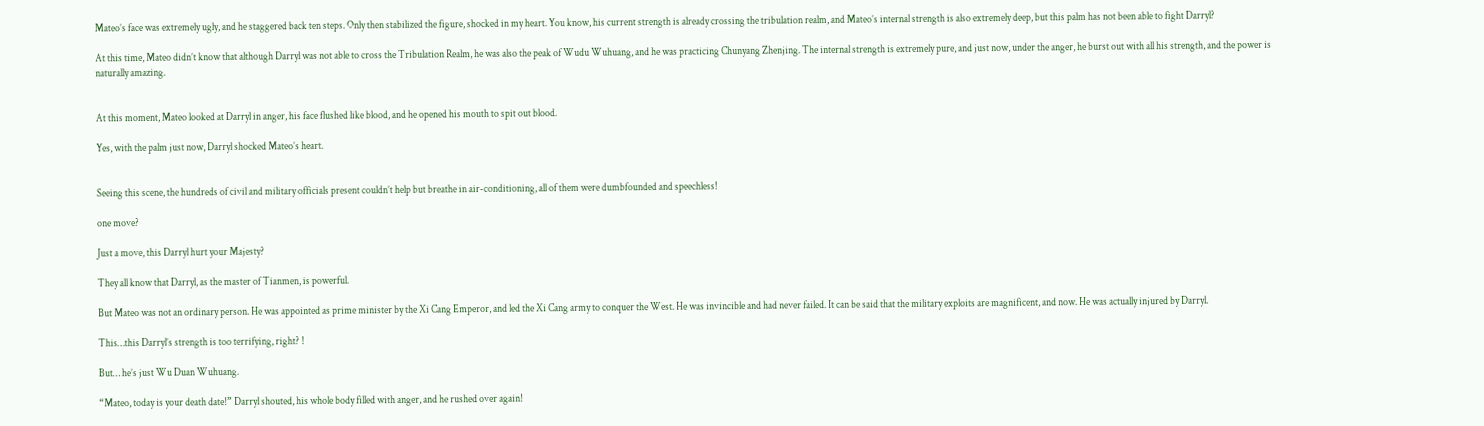Mateo’s face was extremely ugly, and he staggered back ten steps. Only then stabilized the figure, shocked in my heart. You know, his current strength is already crossing the tribulation realm, and Mateo’s internal strength is also extremely deep, but this palm has not been able to fight Darryl?

At this time, Mateo didn’t know that although Darryl was not able to cross the Tribulation Realm, he was also the peak of Wudu Wuhuang, and he was practicing Chunyang Zhenjing. The internal strength is extremely pure, and just now, under the anger, he burst out with all his strength, and the power is naturally amazing.


At this moment, Mateo looked at Darryl in anger, his face flushed like blood, and he opened his mouth to spit out blood.

Yes, with the palm just now, Darryl shocked Mateo’s heart.


Seeing this scene, the hundreds of civil and military officials present couldn’t help but breathe in air-conditioning, all of them were dumbfounded and speechless!

one move?

Just a move, this Darryl hurt your Majesty?

They all know that Darryl, as the master of Tianmen, is powerful.

But Mateo was not an ordinary person. He was appointed as prime minister by the Xi Cang Emperor, and led the Xi Cang army to conquer the West. He was invincible and had never failed. It can be said that the military exploits are magnificent, and now. He was actually injured by Darryl.

This…this Darryl’s strength is too terrifying, right? !

But… he’s just Wu Duan Wuhuang.

“Mateo, today is your death date!” Darryl shouted, his whole body filled with anger, and he rushed over again!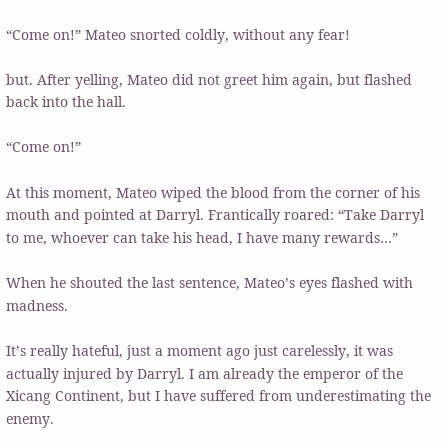“Come on!” Mateo snorted coldly, without any fear!

but. After yelling, Mateo did not greet him again, but flashed back into the hall.

“Come on!”

At this moment, Mateo wiped the blood from the corner of his mouth and pointed at Darryl. Frantically roared: “Take Darryl to me, whoever can take his head, I have many rewards…”

When he shouted the last sentence, Mateo’s eyes flashed with madness.

It’s really hateful, just a moment ago just carelessly, it was actually injured by Darryl. I am already the emperor of the Xicang Continent, but I have suffered from underestimating the enemy.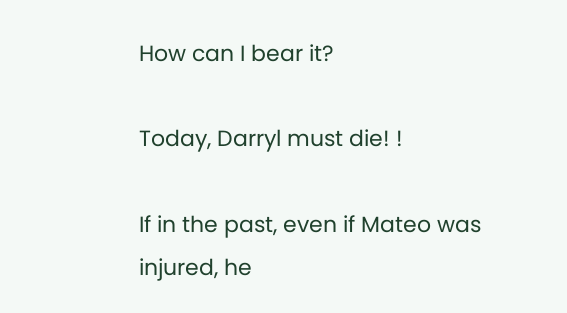How can I bear it?

Today, Darryl must die! !

If in the past, even if Mateo was injured, he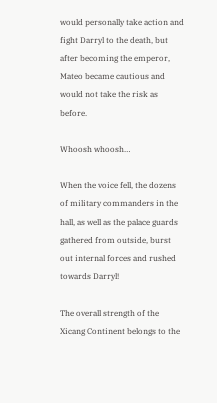would personally take action and fight Darryl to the death, but after becoming the emperor, Mateo became cautious and would not take the risk as before.

Whoosh whoosh…

When the voice fell, the dozens of military commanders in the hall, as well as the palace guards gathered from outside, burst out internal forces and rushed towards Darryl!

The overall strength of the Xicang Continent belongs to the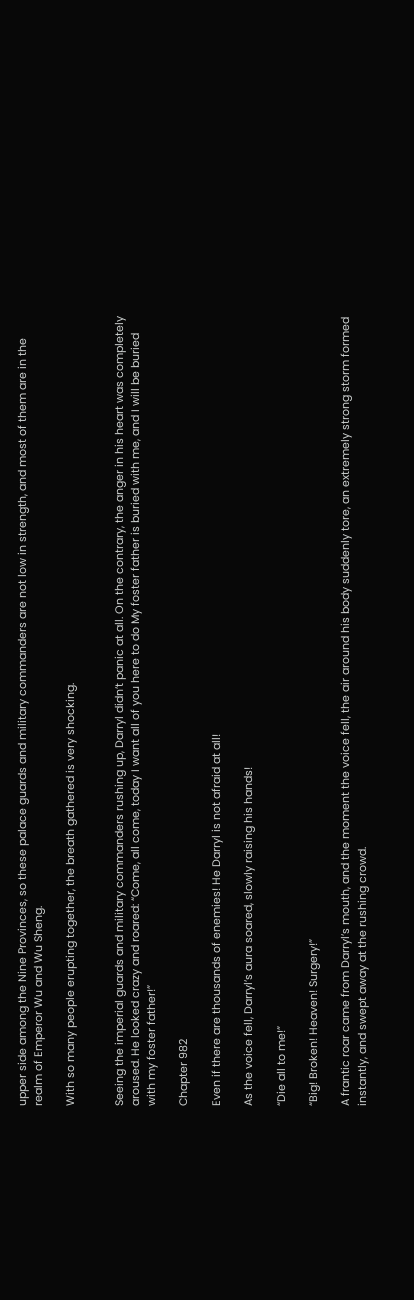upper side among the Nine Provinces, so these palace guards and military commanders are not low in strength, and most of them are in the realm of Emperor Wu and Wu Sheng.

With so many people erupting together, the breath gathered is very shocking.


Seeing the imperial guards and military commanders rushing up, Darryl didn’t panic at all. On the contrary, the anger in his heart was completely aroused. He looked crazy and roared: “Come, all come, today I want all of you here to do My foster father is buried with me, and I will be buried with my foster father!”

Chapter 982

Even if there are thousands of enemies! He Darryl is not afraid at all!

As the voice fell, Darryl’s aura soared, slowly raising his hands!

“Die all to me!”

“Big! Broken! Heaven! Surgery!”

A frantic roar came from Darryl’s mouth, and the moment the voice fell, the air around his body suddenly tore, an extremely strong storm formed instantly, and swept away at the rushing crowd.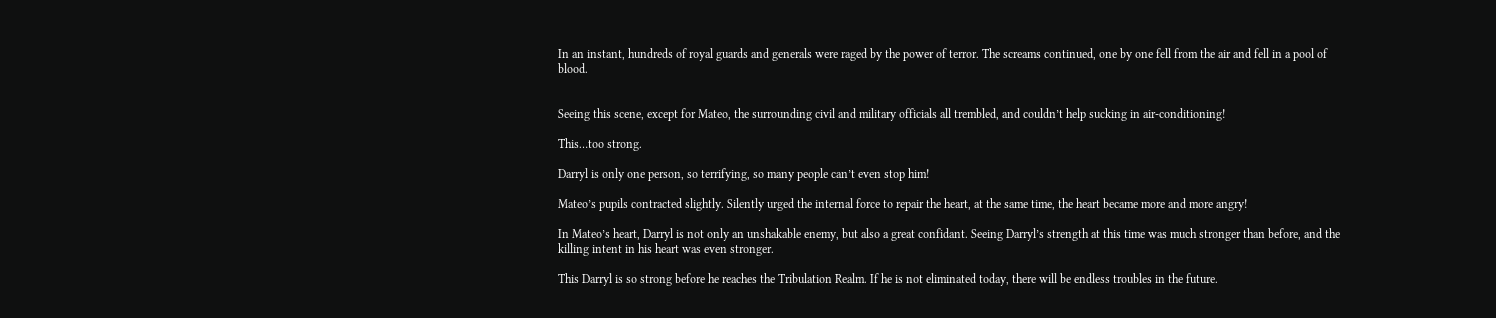In an instant, hundreds of royal guards and generals were raged by the power of terror. The screams continued, one by one fell from the air and fell in a pool of blood.


Seeing this scene, except for Mateo, the surrounding civil and military officials all trembled, and couldn’t help sucking in air-conditioning!

This…too strong.

Darryl is only one person, so terrifying, so many people can’t even stop him!

Mateo’s pupils contracted slightly. Silently urged the internal force to repair the heart, at the same time, the heart became more and more angry!

In Mateo’s heart, Darryl is not only an unshakable enemy, but also a great confidant. Seeing Darryl’s strength at this time was much stronger than before, and the killing intent in his heart was even stronger.

This Darryl is so strong before he reaches the Tribulation Realm. If he is not eliminated today, there will be endless troubles in the future.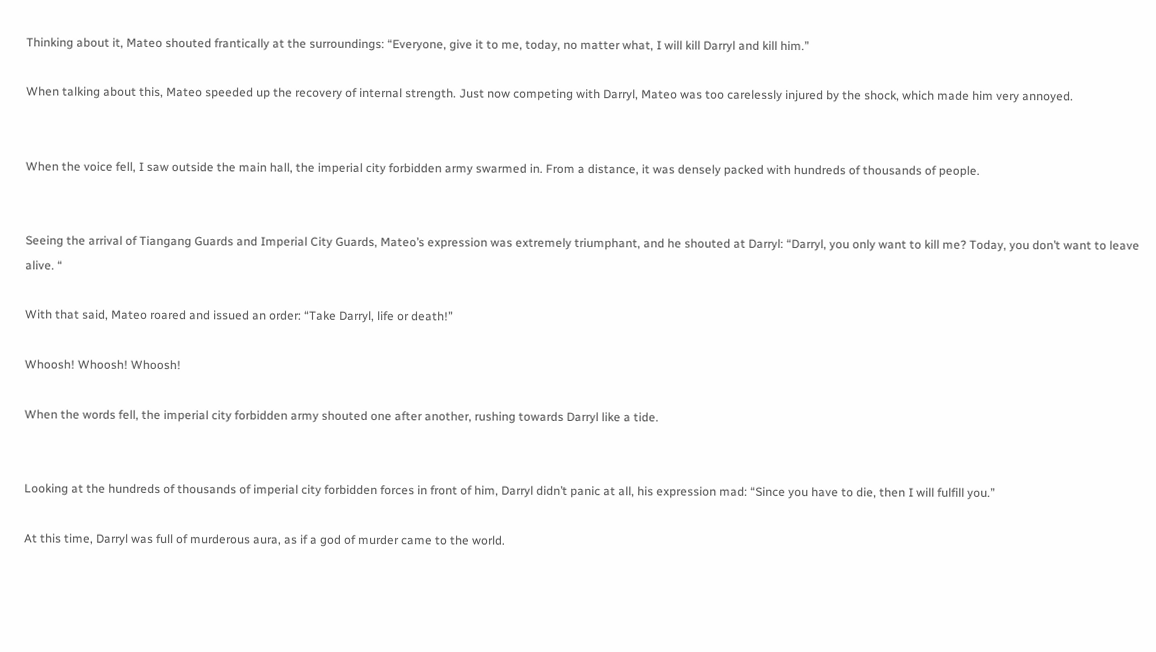Thinking about it, Mateo shouted frantically at the surroundings: “Everyone, give it to me, today, no matter what, I will kill Darryl and kill him.”

When talking about this, Mateo speeded up the recovery of internal strength. Just now competing with Darryl, Mateo was too carelessly injured by the shock, which made him very annoyed.


When the voice fell, I saw outside the main hall, the imperial city forbidden army swarmed in. From a distance, it was densely packed with hundreds of thousands of people.


Seeing the arrival of Tiangang Guards and Imperial City Guards, Mateo’s expression was extremely triumphant, and he shouted at Darryl: “Darryl, you only want to kill me? Today, you don’t want to leave alive. “

With that said, Mateo roared and issued an order: “Take Darryl, life or death!”

Whoosh! Whoosh! Whoosh!

When the words fell, the imperial city forbidden army shouted one after another, rushing towards Darryl like a tide.


Looking at the hundreds of thousands of imperial city forbidden forces in front of him, Darryl didn’t panic at all, his expression mad: “Since you have to die, then I will fulfill you.”

At this time, Darryl was full of murderous aura, as if a god of murder came to the world.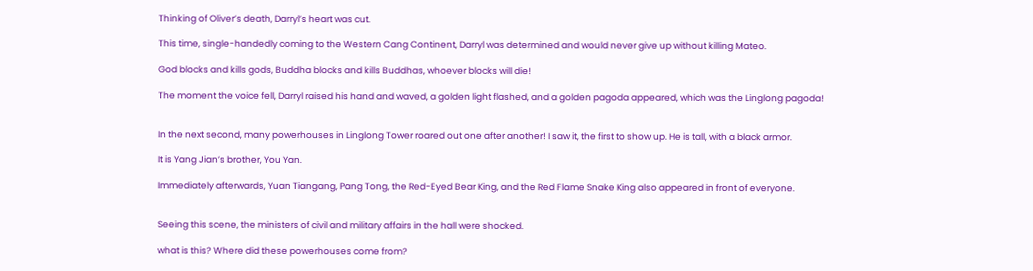Thinking of Oliver’s death, Darryl’s heart was cut.

This time, single-handedly coming to the Western Cang Continent, Darryl was determined and would never give up without killing Mateo.

God blocks and kills gods, Buddha blocks and kills Buddhas, whoever blocks will die!

The moment the voice fell, Darryl raised his hand and waved, a golden light flashed, and a golden pagoda appeared, which was the Linglong pagoda!


In the next second, many powerhouses in Linglong Tower roared out one after another! I saw it, the first to show up. He is tall, with a black armor.

It is Yang Jian’s brother, You Yan.

Immediately afterwards, Yuan Tiangang, Pang Tong, the Red-Eyed Bear King, and the Red Flame Snake King also appeared in front of everyone.


Seeing this scene, the ministers of civil and military affairs in the hall were shocked.

what is this? Where did these powerhouses come from?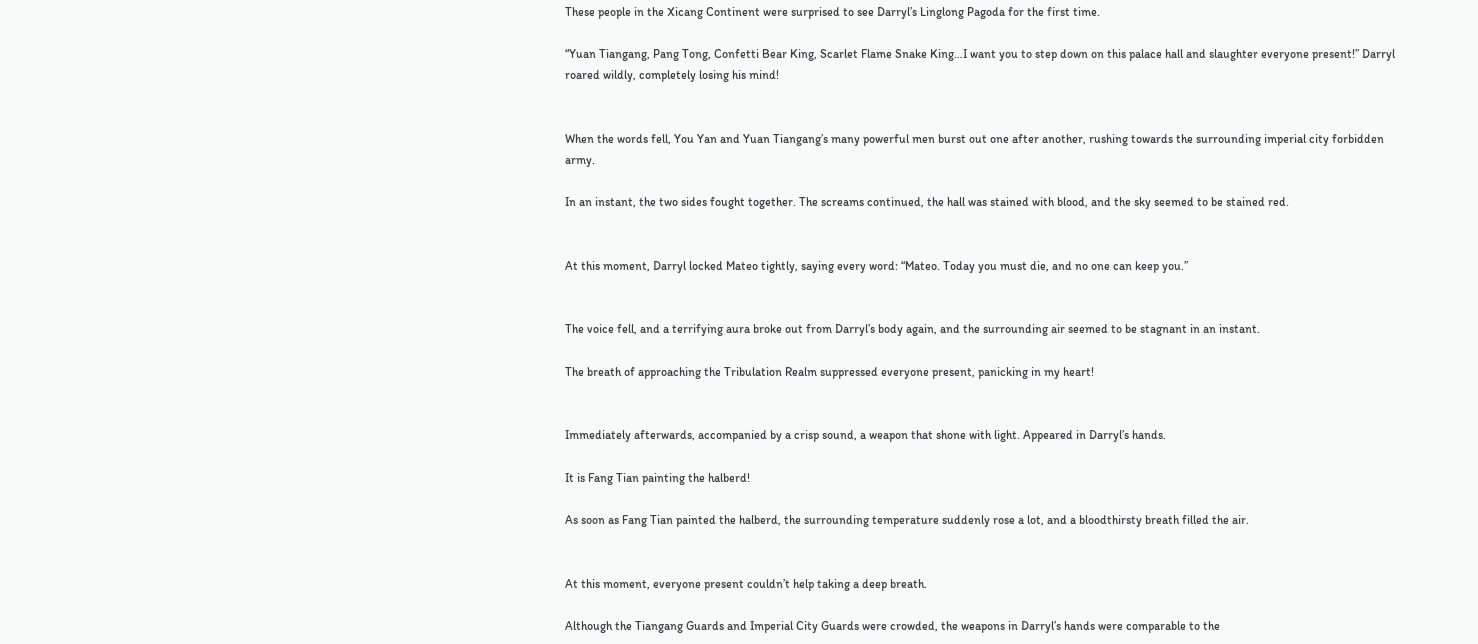These people in the Xicang Continent were surprised to see Darryl’s Linglong Pagoda for the first time.

“Yuan Tiangang, Pang Tong, Confetti Bear King, Scarlet Flame Snake King…I want you to step down on this palace hall and slaughter everyone present!” Darryl roared wildly, completely losing his mind!


When the words fell, You Yan and Yuan Tiangang’s many powerful men burst out one after another, rushing towards the surrounding imperial city forbidden army.

In an instant, the two sides fought together. The screams continued, the hall was stained with blood, and the sky seemed to be stained red.


At this moment, Darryl locked Mateo tightly, saying every word: “Mateo. Today you must die, and no one can keep you.”


The voice fell, and a terrifying aura broke out from Darryl’s body again, and the surrounding air seemed to be stagnant in an instant.

The breath of approaching the Tribulation Realm suppressed everyone present, panicking in my heart!


Immediately afterwards, accompanied by a crisp sound, a weapon that shone with light. Appeared in Darryl’s hands.

It is Fang Tian painting the halberd!

As soon as Fang Tian painted the halberd, the surrounding temperature suddenly rose a lot, and a bloodthirsty breath filled the air.


At this moment, everyone present couldn’t help taking a deep breath.

Although the Tiangang Guards and Imperial City Guards were crowded, the weapons in Darryl’s hands were comparable to the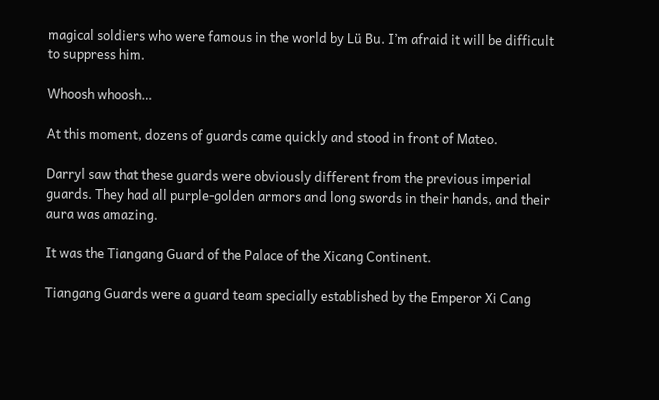magical soldiers who were famous in the world by Lü Bu. I’m afraid it will be difficult to suppress him.

Whoosh whoosh…

At this moment, dozens of guards came quickly and stood in front of Mateo.

Darryl saw that these guards were obviously different from the previous imperial guards. They had all purple-golden armors and long swords in their hands, and their aura was amazing.

It was the Tiangang Guard of the Palace of the Xicang Continent.

Tiangang Guards were a guard team specially established by the Emperor Xi Cang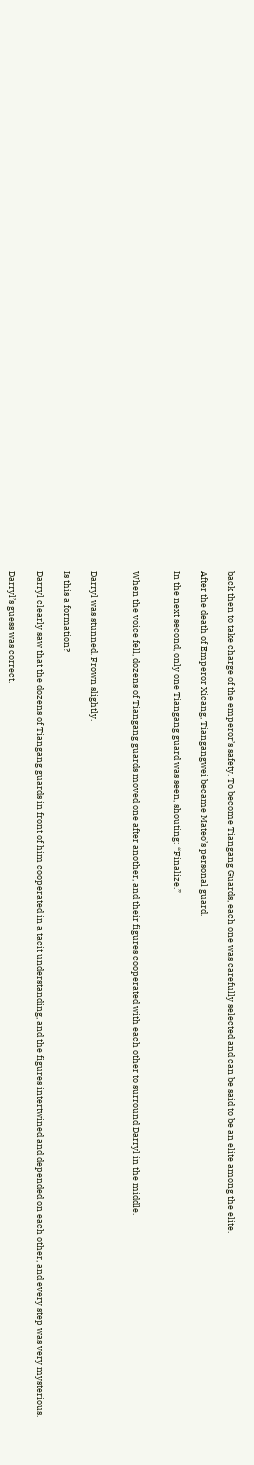back then to take charge of the emperor’s safety. To become Tiangang Guards, each one was carefully selected and can be said to be an elite among the elite.

After the death of Emperor Xicang, Tiangangwei became Mateo’s personal guard.

In the next second, only one Tiangang guard was seen, shouting: “Finalize.”


When the voice fell, dozens of Tiangang guards moved one after another, and their figures cooperated with each other to surround Darryl in the middle.


Darryl was stunned. Frown slightly.

Is this a formation?

Darryl clearly saw that the dozens of Tiangang guards in front of him cooperated in a tacit understanding, and the figures intertwined and depended on each other, and every step was very mysterious.

Darryl’s guess was correct.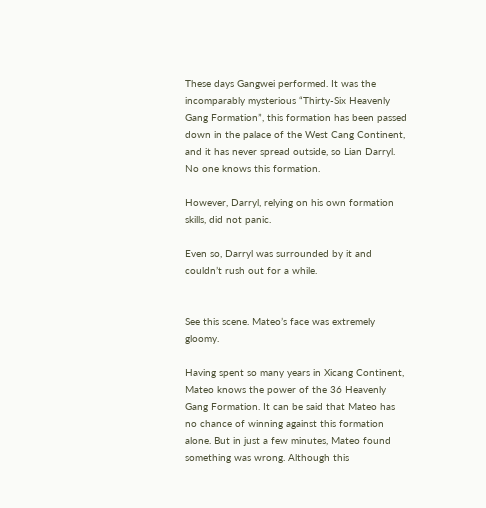These days Gangwei performed. It was the incomparably mysterious “Thirty-Six Heavenly Gang Formation”, this formation has been passed down in the palace of the West Cang Continent, and it has never spread outside, so Lian Darryl. No one knows this formation.

However, Darryl, relying on his own formation skills, did not panic.

Even so, Darryl was surrounded by it and couldn’t rush out for a while.


See this scene. Mateo’s face was extremely gloomy.

Having spent so many years in Xicang Continent, Mateo knows the power of the 36 Heavenly Gang Formation. It can be said that Mateo has no chance of winning against this formation alone. But in just a few minutes, Mateo found something was wrong. Although this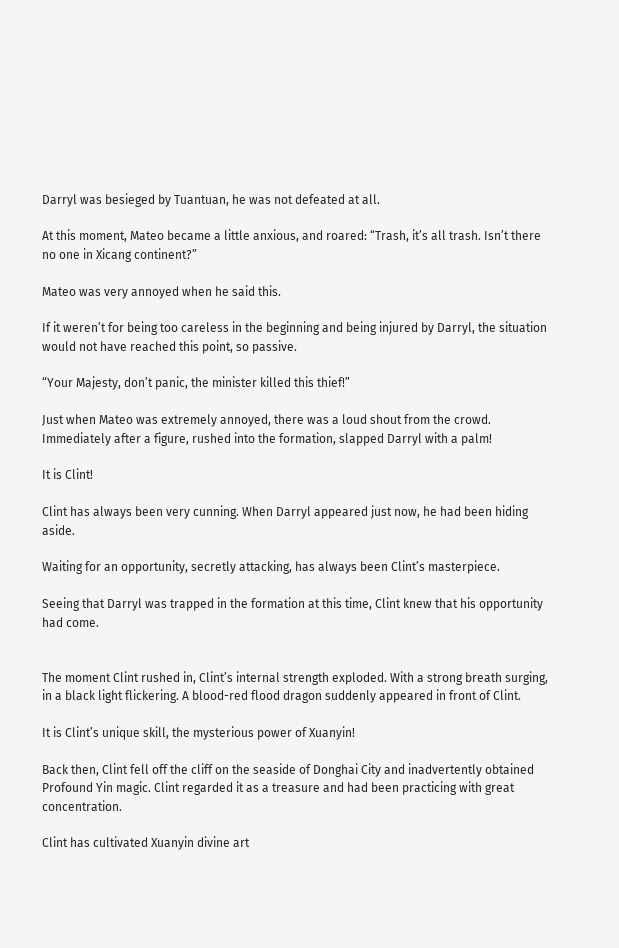Darryl was besieged by Tuantuan, he was not defeated at all.

At this moment, Mateo became a little anxious, and roared: “Trash, it’s all trash. Isn’t there no one in Xicang continent?”

Mateo was very annoyed when he said this.

If it weren’t for being too careless in the beginning and being injured by Darryl, the situation would not have reached this point, so passive.

“Your Majesty, don’t panic, the minister killed this thief!”

Just when Mateo was extremely annoyed, there was a loud shout from the crowd. Immediately after a figure, rushed into the formation, slapped Darryl with a palm!

It is Clint!

Clint has always been very cunning. When Darryl appeared just now, he had been hiding aside.

Waiting for an opportunity, secretly attacking, has always been Clint’s masterpiece.

Seeing that Darryl was trapped in the formation at this time, Clint knew that his opportunity had come.


The moment Clint rushed in, Clint’s internal strength exploded. With a strong breath surging, in a black light flickering. A blood-red flood dragon suddenly appeared in front of Clint.

It is Clint’s unique skill, the mysterious power of Xuanyin!

Back then, Clint fell off the cliff on the seaside of Donghai City and inadvertently obtained Profound Yin magic. Clint regarded it as a treasure and had been practicing with great concentration.

Clint has cultivated Xuanyin divine art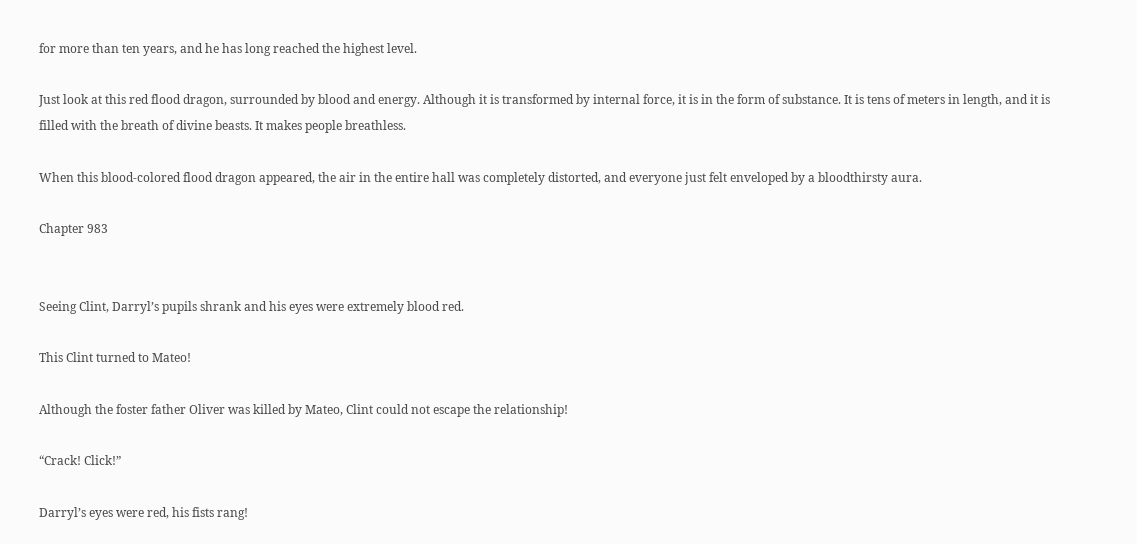for more than ten years, and he has long reached the highest level.

Just look at this red flood dragon, surrounded by blood and energy. Although it is transformed by internal force, it is in the form of substance. It is tens of meters in length, and it is filled with the breath of divine beasts. It makes people breathless.

When this blood-colored flood dragon appeared, the air in the entire hall was completely distorted, and everyone just felt enveloped by a bloodthirsty aura.

Chapter 983


Seeing Clint, Darryl’s pupils shrank and his eyes were extremely blood red.

This Clint turned to Mateo!

Although the foster father Oliver was killed by Mateo, Clint could not escape the relationship!

“Crack! Click!”

Darryl’s eyes were red, his fists rang!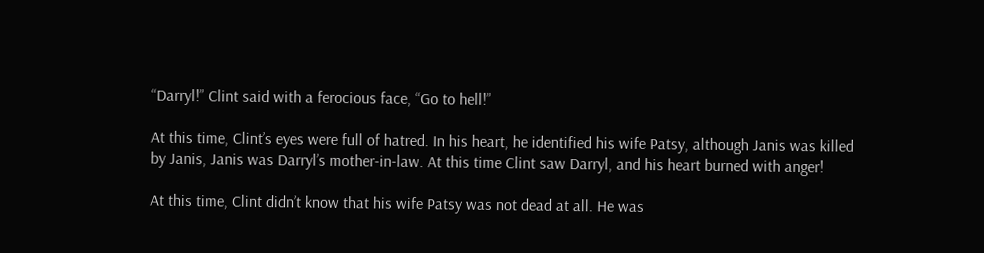“Darryl!” Clint said with a ferocious face, “Go to hell!”

At this time, Clint’s eyes were full of hatred. In his heart, he identified his wife Patsy, although Janis was killed by Janis, Janis was Darryl’s mother-in-law. At this time Clint saw Darryl, and his heart burned with anger!

At this time, Clint didn’t know that his wife Patsy was not dead at all. He was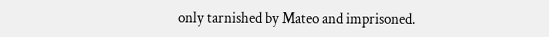only tarnished by Mateo and imprisoned.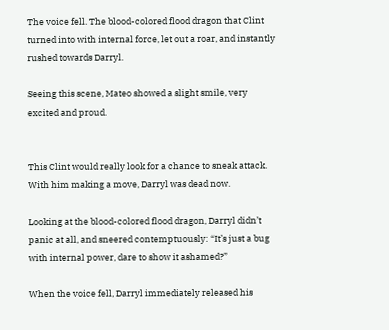The voice fell. The blood-colored flood dragon that Clint turned into with internal force, let out a roar, and instantly rushed towards Darryl.

Seeing this scene, Mateo showed a slight smile, very excited and proud.


This Clint would really look for a chance to sneak attack. With him making a move, Darryl was dead now.

Looking at the blood-colored flood dragon, Darryl didn’t panic at all, and sneered contemptuously: “It’s just a bug with internal power, dare to show it ashamed?”

When the voice fell, Darryl immediately released his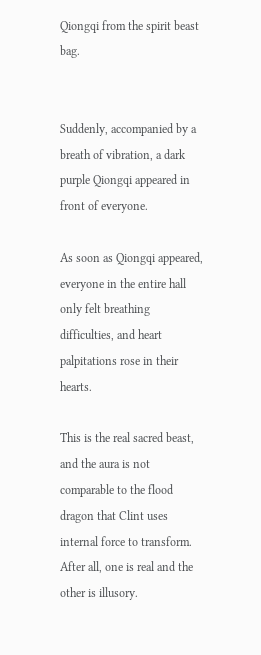Qiongqi from the spirit beast bag.


Suddenly, accompanied by a breath of vibration, a dark purple Qiongqi appeared in front of everyone.

As soon as Qiongqi appeared, everyone in the entire hall only felt breathing difficulties, and heart palpitations rose in their hearts.

This is the real sacred beast, and the aura is not comparable to the flood dragon that Clint uses internal force to transform. After all, one is real and the other is illusory.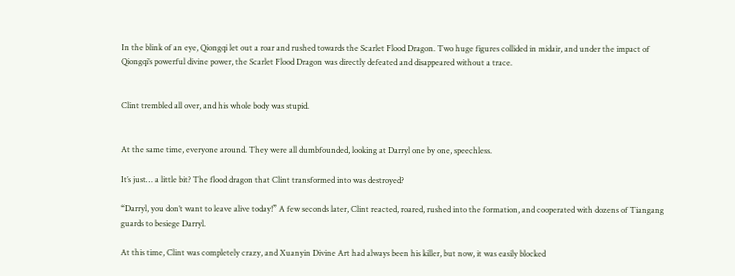In the blink of an eye, Qiongqi let out a roar and rushed towards the Scarlet Flood Dragon. Two huge figures collided in midair, and under the impact of Qiongqi’s powerful divine power, the Scarlet Flood Dragon was directly defeated and disappeared without a trace.


Clint trembled all over, and his whole body was stupid.


At the same time, everyone around. They were all dumbfounded, looking at Darryl one by one, speechless.

It’s just… a little bit? The flood dragon that Clint transformed into was destroyed?

“Darryl, you don’t want to leave alive today!” A few seconds later, Clint reacted, roared, rushed into the formation, and cooperated with dozens of Tiangang guards to besiege Darryl.

At this time, Clint was completely crazy, and Xuanyin Divine Art had always been his killer, but now, it was easily blocked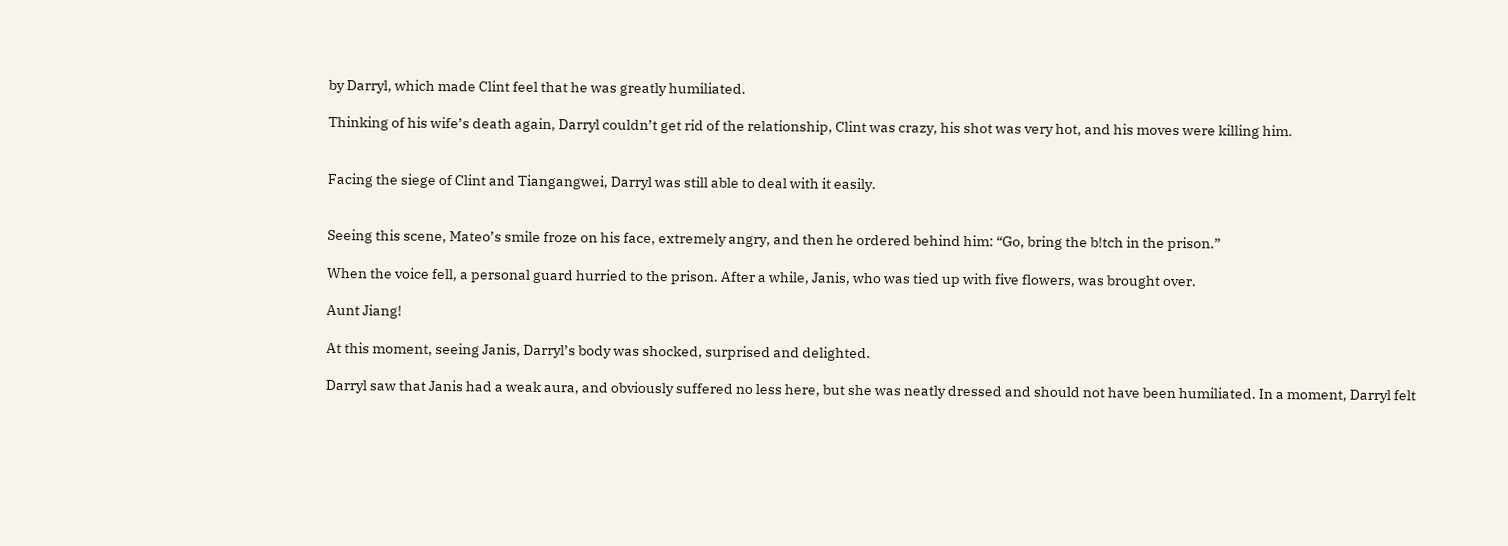by Darryl, which made Clint feel that he was greatly humiliated.

Thinking of his wife’s death again, Darryl couldn’t get rid of the relationship, Clint was crazy, his shot was very hot, and his moves were killing him.


Facing the siege of Clint and Tiangangwei, Darryl was still able to deal with it easily.


Seeing this scene, Mateo’s smile froze on his face, extremely angry, and then he ordered behind him: “Go, bring the b!tch in the prison.”

When the voice fell, a personal guard hurried to the prison. After a while, Janis, who was tied up with five flowers, was brought over.

Aunt Jiang!

At this moment, seeing Janis, Darryl’s body was shocked, surprised and delighted.

Darryl saw that Janis had a weak aura, and obviously suffered no less here, but she was neatly dressed and should not have been humiliated. In a moment, Darryl felt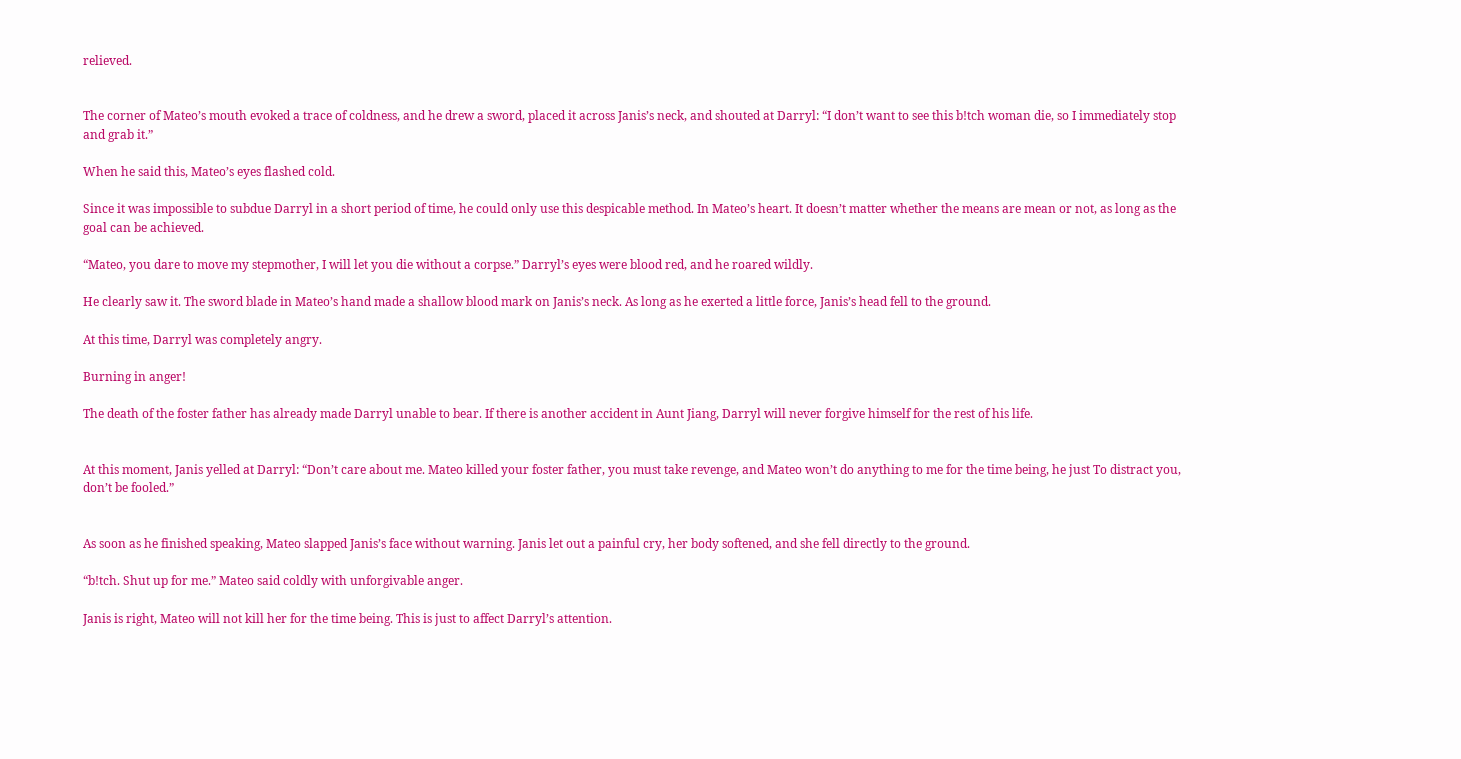relieved.


The corner of Mateo’s mouth evoked a trace of coldness, and he drew a sword, placed it across Janis’s neck, and shouted at Darryl: “I don’t want to see this b!tch woman die, so I immediately stop and grab it.”

When he said this, Mateo’s eyes flashed cold.

Since it was impossible to subdue Darryl in a short period of time, he could only use this despicable method. In Mateo’s heart. It doesn’t matter whether the means are mean or not, as long as the goal can be achieved.

“Mateo, you dare to move my stepmother, I will let you die without a corpse.” Darryl’s eyes were blood red, and he roared wildly.

He clearly saw it. The sword blade in Mateo’s hand made a shallow blood mark on Janis’s neck. As long as he exerted a little force, Janis’s head fell to the ground.

At this time, Darryl was completely angry.

Burning in anger!

The death of the foster father has already made Darryl unable to bear. If there is another accident in Aunt Jiang, Darryl will never forgive himself for the rest of his life.


At this moment, Janis yelled at Darryl: “Don’t care about me. Mateo killed your foster father, you must take revenge, and Mateo won’t do anything to me for the time being, he just To distract you, don’t be fooled.”


As soon as he finished speaking, Mateo slapped Janis’s face without warning. Janis let out a painful cry, her body softened, and she fell directly to the ground.

“b!tch. Shut up for me.” Mateo said coldly with unforgivable anger.

Janis is right, Mateo will not kill her for the time being. This is just to affect Darryl’s attention.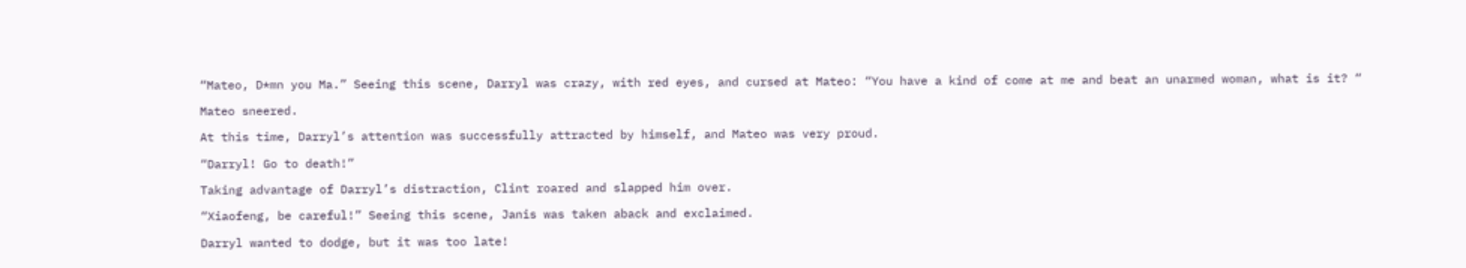“Mateo, D*mn you Ma.” Seeing this scene, Darryl was crazy, with red eyes, and cursed at Mateo: “You have a kind of come at me and beat an unarmed woman, what is it? “

Mateo sneered.

At this time, Darryl’s attention was successfully attracted by himself, and Mateo was very proud.

“Darryl! Go to death!”

Taking advantage of Darryl’s distraction, Clint roared and slapped him over.

“Xiaofeng, be careful!” Seeing this scene, Janis was taken aback and exclaimed.

Darryl wanted to dodge, but it was too late!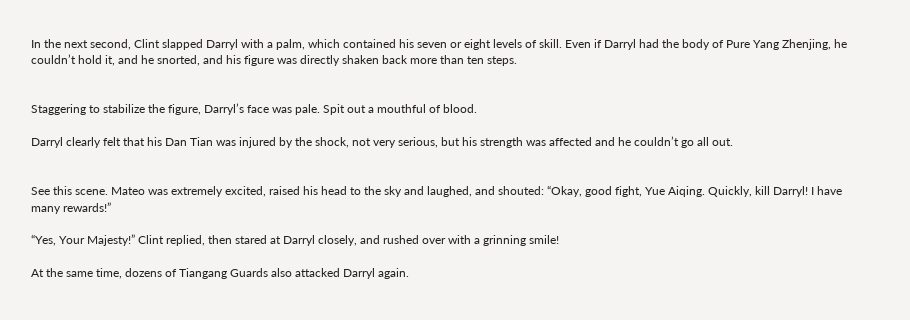In the next second, Clint slapped Darryl with a palm, which contained his seven or eight levels of skill. Even if Darryl had the body of Pure Yang Zhenjing, he couldn’t hold it, and he snorted, and his figure was directly shaken back more than ten steps.


Staggering to stabilize the figure, Darryl’s face was pale. Spit out a mouthful of blood.

Darryl clearly felt that his Dan Tian was injured by the shock, not very serious, but his strength was affected and he couldn’t go all out.


See this scene. Mateo was extremely excited, raised his head to the sky and laughed, and shouted: “Okay, good fight, Yue Aiqing. Quickly, kill Darryl! I have many rewards!”

“Yes, Your Majesty!” Clint replied, then stared at Darryl closely, and rushed over with a grinning smile!

At the same time, dozens of Tiangang Guards also attacked Darryl again.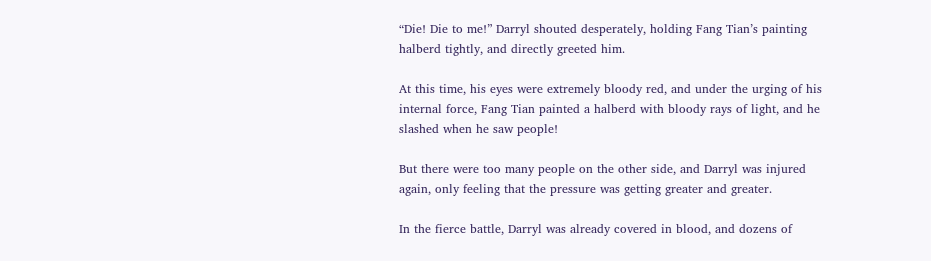“Die! Die to me!” Darryl shouted desperately, holding Fang Tian’s painting halberd tightly, and directly greeted him.

At this time, his eyes were extremely bloody red, and under the urging of his internal force, Fang Tian painted a halberd with bloody rays of light, and he slashed when he saw people!

But there were too many people on the other side, and Darryl was injured again, only feeling that the pressure was getting greater and greater.

In the fierce battle, Darryl was already covered in blood, and dozens of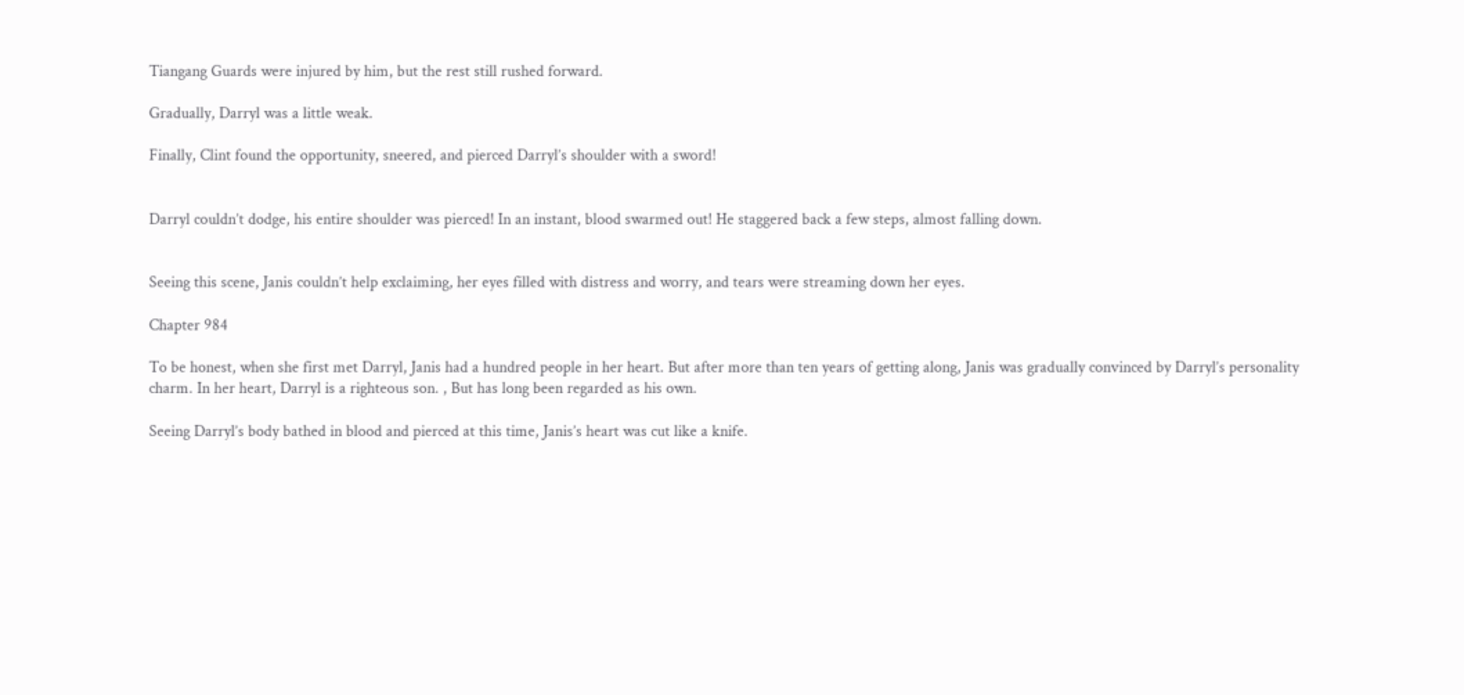Tiangang Guards were injured by him, but the rest still rushed forward.

Gradually, Darryl was a little weak.

Finally, Clint found the opportunity, sneered, and pierced Darryl’s shoulder with a sword!


Darryl couldn’t dodge, his entire shoulder was pierced! In an instant, blood swarmed out! He staggered back a few steps, almost falling down.


Seeing this scene, Janis couldn’t help exclaiming, her eyes filled with distress and worry, and tears were streaming down her eyes.

Chapter 984

To be honest, when she first met Darryl, Janis had a hundred people in her heart. But after more than ten years of getting along, Janis was gradually convinced by Darryl’s personality charm. In her heart, Darryl is a righteous son. , But has long been regarded as his own.

Seeing Darryl’s body bathed in blood and pierced at this time, Janis’s heart was cut like a knife.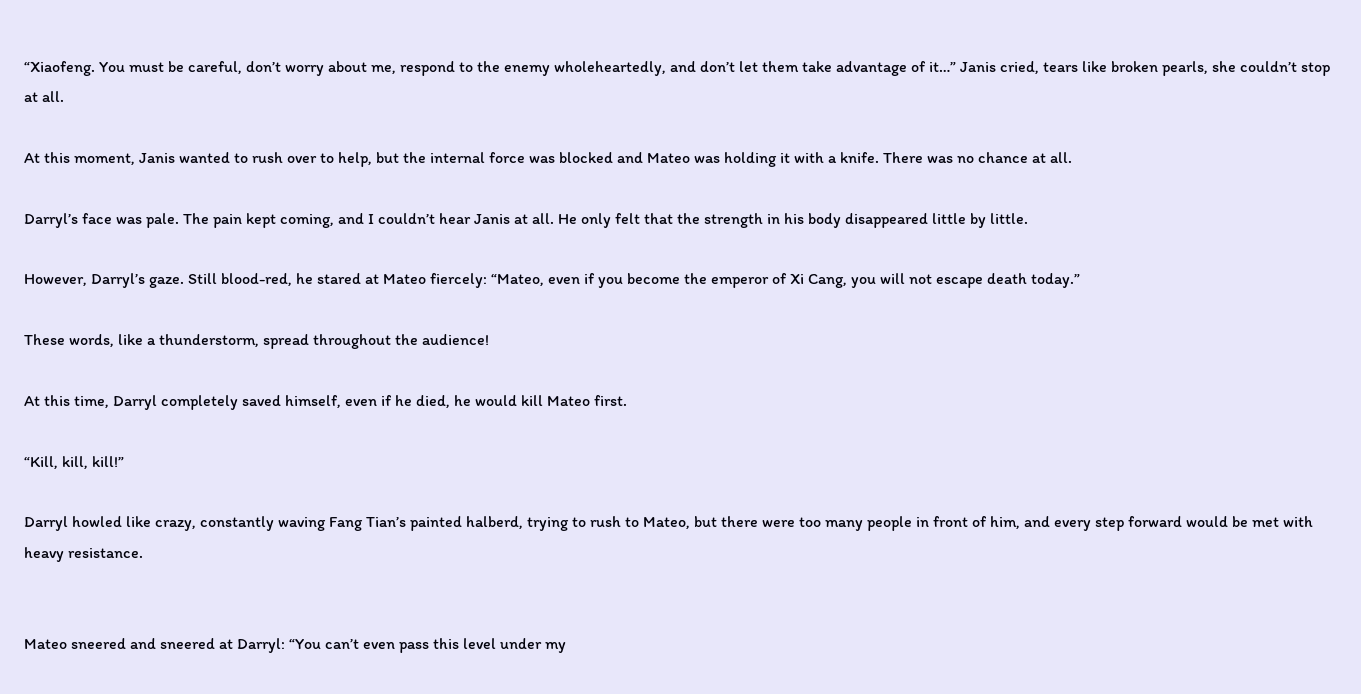“Xiaofeng. You must be careful, don’t worry about me, respond to the enemy wholeheartedly, and don’t let them take advantage of it…” Janis cried, tears like broken pearls, she couldn’t stop at all.

At this moment, Janis wanted to rush over to help, but the internal force was blocked and Mateo was holding it with a knife. There was no chance at all.

Darryl’s face was pale. The pain kept coming, and I couldn’t hear Janis at all. He only felt that the strength in his body disappeared little by little.

However, Darryl’s gaze. Still blood-red, he stared at Mateo fiercely: “Mateo, even if you become the emperor of Xi Cang, you will not escape death today.”

These words, like a thunderstorm, spread throughout the audience!

At this time, Darryl completely saved himself, even if he died, he would kill Mateo first.

“Kill, kill, kill!”

Darryl howled like crazy, constantly waving Fang Tian’s painted halberd, trying to rush to Mateo, but there were too many people in front of him, and every step forward would be met with heavy resistance.


Mateo sneered and sneered at Darryl: “You can’t even pass this level under my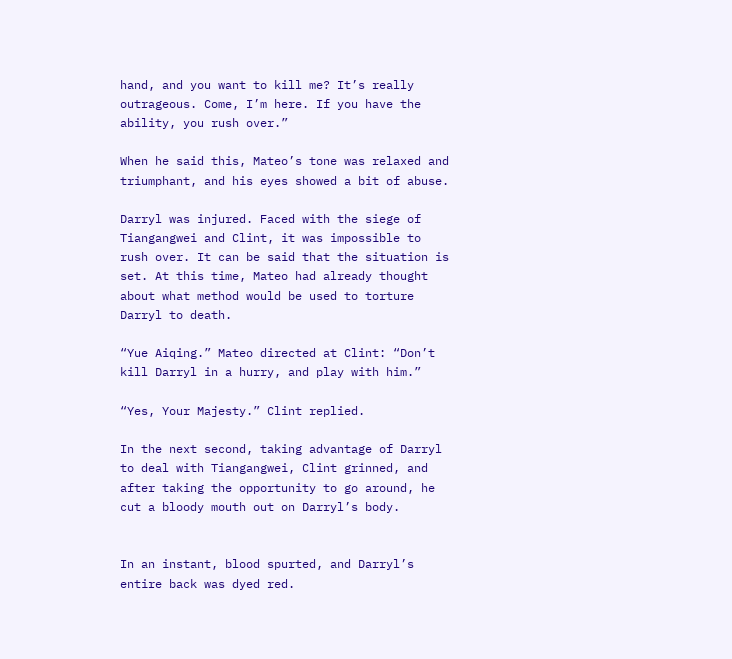hand, and you want to kill me? It’s really outrageous. Come, I’m here. If you have the ability, you rush over.”

When he said this, Mateo’s tone was relaxed and triumphant, and his eyes showed a bit of abuse.

Darryl was injured. Faced with the siege of Tiangangwei and Clint, it was impossible to rush over. It can be said that the situation is set. At this time, Mateo had already thought about what method would be used to torture Darryl to death.

“Yue Aiqing.” Mateo directed at Clint: “Don’t kill Darryl in a hurry, and play with him.”

“Yes, Your Majesty.” Clint replied.

In the next second, taking advantage of Darryl to deal with Tiangangwei, Clint grinned, and after taking the opportunity to go around, he cut a bloody mouth out on Darryl’s body.


In an instant, blood spurted, and Darryl’s entire back was dyed red.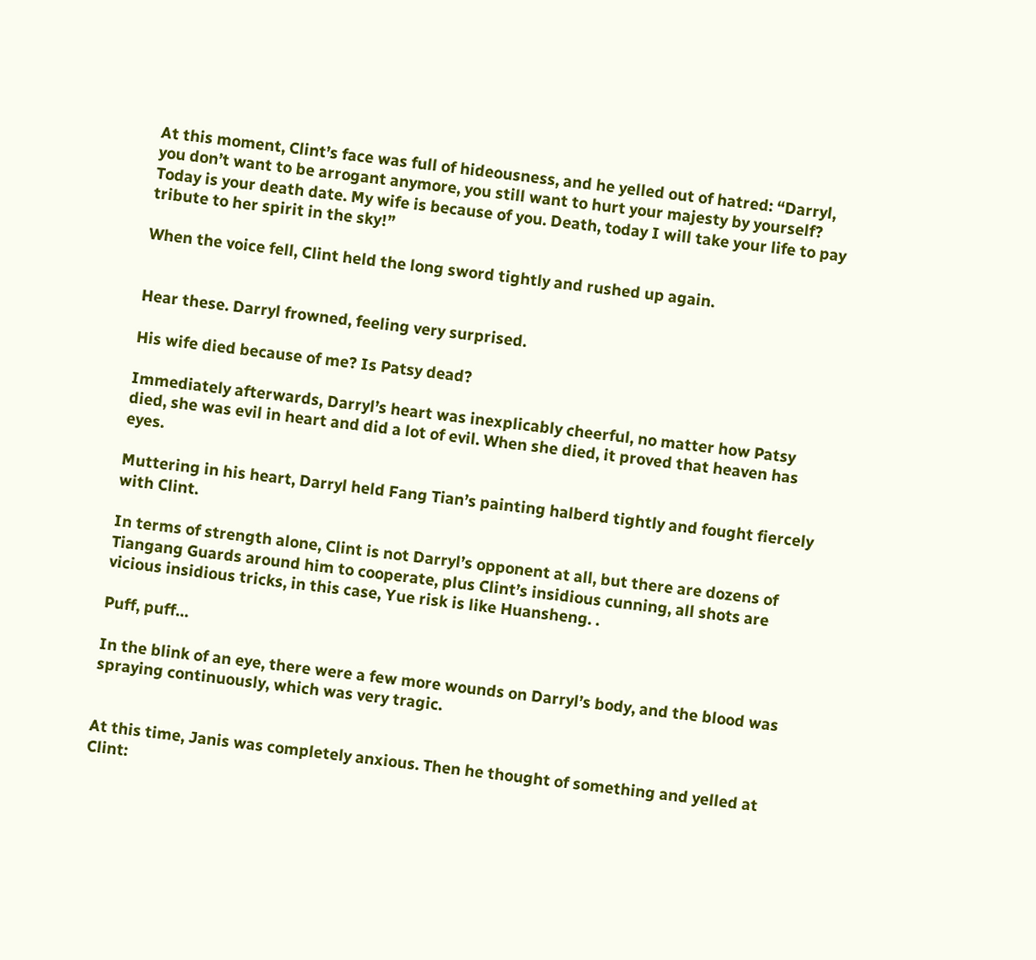At this moment, Clint’s face was full of hideousness, and he yelled out of hatred: “Darryl, you don’t want to be arrogant anymore, you still want to hurt your majesty by yourself? Today is your death date. My wife is because of you. Death, today I will take your life to pay tribute to her spirit in the sky!”

When the voice fell, Clint held the long sword tightly and rushed up again.


Hear these. Darryl frowned, feeling very surprised.

His wife died because of me? Is Patsy dead?

Immediately afterwards, Darryl’s heart was inexplicably cheerful, no matter how Patsy died, she was evil in heart and did a lot of evil. When she died, it proved that heaven has eyes.

Muttering in his heart, Darryl held Fang Tian’s painting halberd tightly and fought fiercely with Clint.

In terms of strength alone, Clint is not Darryl’s opponent at all, but there are dozens of Tiangang Guards around him to cooperate, plus Clint’s insidious cunning, all shots are vicious insidious tricks, in this case, Yue risk is like Huansheng. .

Puff, puff…

In the blink of an eye, there were a few more wounds on Darryl’s body, and the blood was spraying continuously, which was very tragic.


At this time, Janis was completely anxious. Then he thought of something and yelled at Clint: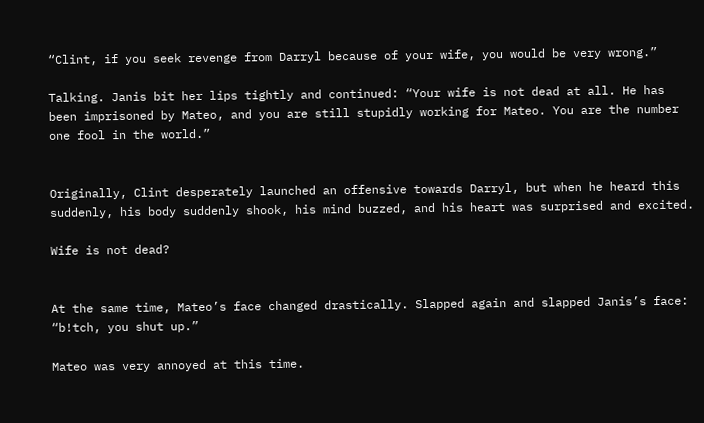“Clint, if you seek revenge from Darryl because of your wife, you would be very wrong.”

Talking. Janis bit her lips tightly and continued: “Your wife is not dead at all. He has been imprisoned by Mateo, and you are still stupidly working for Mateo. You are the number one fool in the world.”


Originally, Clint desperately launched an offensive towards Darryl, but when he heard this suddenly, his body suddenly shook, his mind buzzed, and his heart was surprised and excited.

Wife is not dead?


At the same time, Mateo’s face changed drastically. Slapped again and slapped Janis’s face: “b!tch, you shut up.”

Mateo was very annoyed at this time.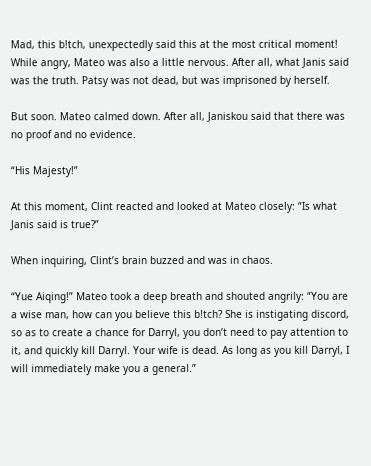Mad, this b!tch, unexpectedly said this at the most critical moment! While angry, Mateo was also a little nervous. After all, what Janis said was the truth. Patsy was not dead, but was imprisoned by herself.

But soon. Mateo calmed down. After all, Janiskou said that there was no proof and no evidence.

“His Majesty!”

At this moment, Clint reacted and looked at Mateo closely: “Is what Janis said is true?”

When inquiring, Clint’s brain buzzed and was in chaos.

“Yue Aiqing!” Mateo took a deep breath and shouted angrily: “You are a wise man, how can you believe this b!tch? She is instigating discord, so as to create a chance for Darryl, you don’t need to pay attention to it, and quickly kill Darryl. Your wife is dead. As long as you kill Darryl, I will immediately make you a general.”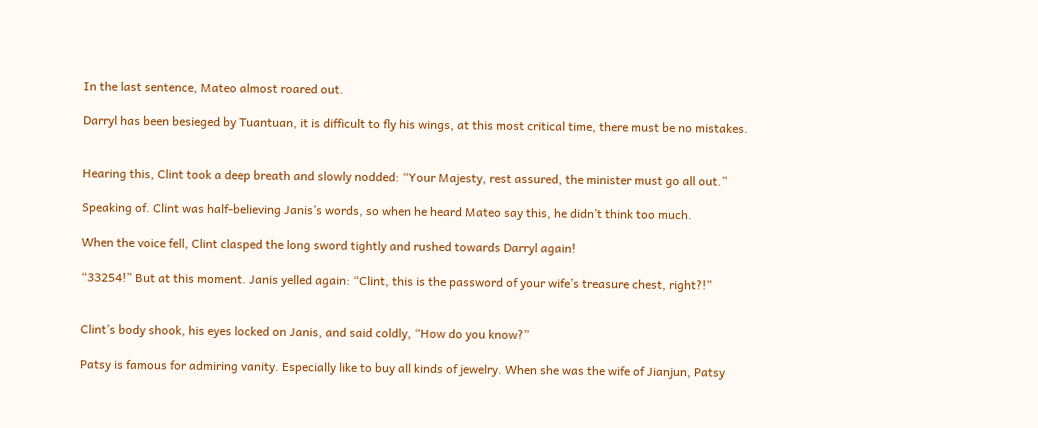In the last sentence, Mateo almost roared out.

Darryl has been besieged by Tuantuan, it is difficult to fly his wings, at this most critical time, there must be no mistakes.


Hearing this, Clint took a deep breath and slowly nodded: “Your Majesty, rest assured, the minister must go all out.”

Speaking of. Clint was half-believing Janis’s words, so when he heard Mateo say this, he didn’t think too much.

When the voice fell, Clint clasped the long sword tightly and rushed towards Darryl again!

“33254!” But at this moment. Janis yelled again: “Clint, this is the password of your wife’s treasure chest, right?!”


Clint’s body shook, his eyes locked on Janis, and said coldly, “How do you know?”

Patsy is famous for admiring vanity. Especially like to buy all kinds of jewelry. When she was the wife of Jianjun, Patsy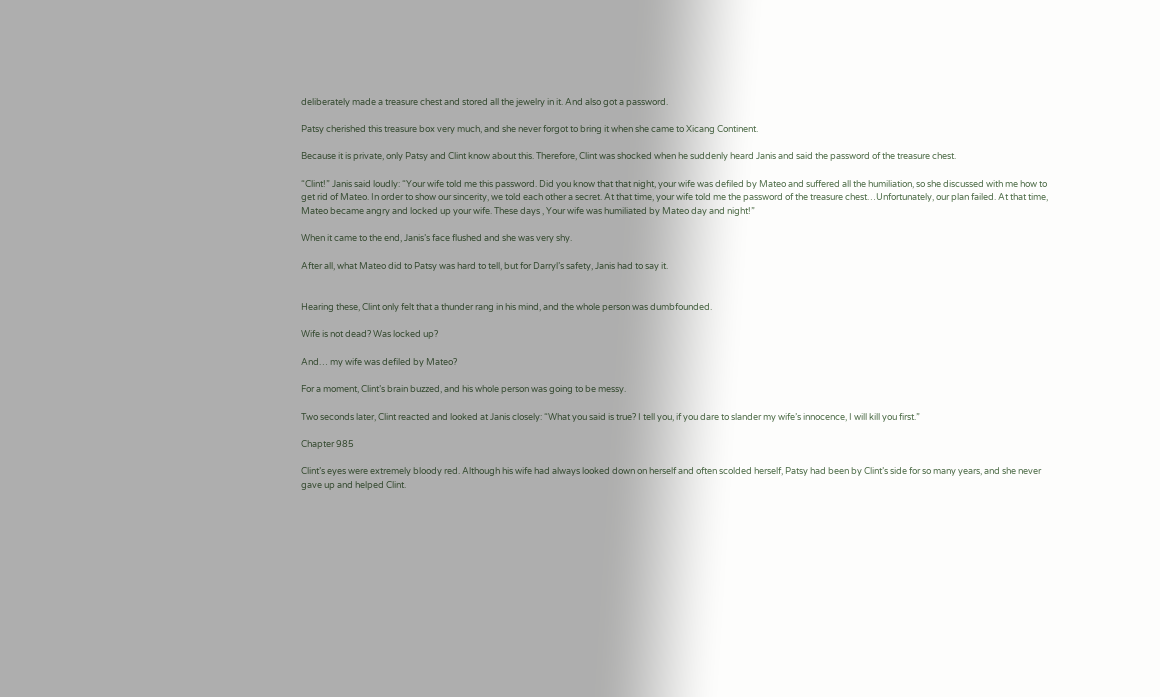deliberately made a treasure chest and stored all the jewelry in it. And also got a password.

Patsy cherished this treasure box very much, and she never forgot to bring it when she came to Xicang Continent.

Because it is private, only Patsy and Clint know about this. Therefore, Clint was shocked when he suddenly heard Janis and said the password of the treasure chest.

“Clint!” Janis said loudly: “Your wife told me this password. Did you know that that night, your wife was defiled by Mateo and suffered all the humiliation, so she discussed with me how to get rid of Mateo. In order to show our sincerity, we told each other a secret. At that time, your wife told me the password of the treasure chest…Unfortunately, our plan failed. At that time, Mateo became angry and locked up your wife. These days , Your wife was humiliated by Mateo day and night!”

When it came to the end, Janis’s face flushed and she was very shy.

After all, what Mateo did to Patsy was hard to tell, but for Darryl’s safety, Janis had to say it.


Hearing these, Clint only felt that a thunder rang in his mind, and the whole person was dumbfounded.

Wife is not dead? Was locked up?

And… my wife was defiled by Mateo?

For a moment, Clint’s brain buzzed, and his whole person was going to be messy.

Two seconds later, Clint reacted and looked at Janis closely: “What you said is true? I tell you, if you dare to slander my wife’s innocence, I will kill you first.”

Chapter 985

Clint’s eyes were extremely bloody red. Although his wife had always looked down on herself and often scolded herself, Patsy had been by Clint’s side for so many years, and she never gave up and helped Clint.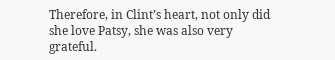Therefore, in Clint’s heart, not only did she love Patsy, she was also very grateful.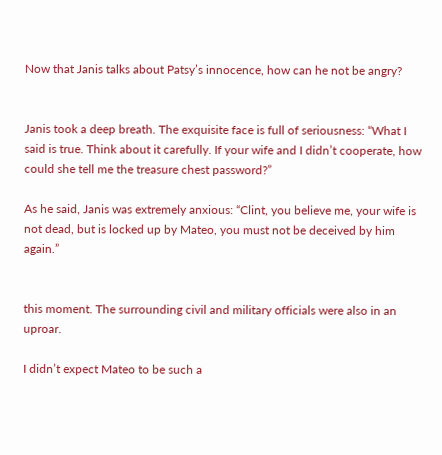Now that Janis talks about Patsy’s innocence, how can he not be angry?


Janis took a deep breath. The exquisite face is full of seriousness: “What I said is true. Think about it carefully. If your wife and I didn’t cooperate, how could she tell me the treasure chest password?”

As he said, Janis was extremely anxious: “Clint, you believe me, your wife is not dead, but is locked up by Mateo, you must not be deceived by him again.”


this moment. The surrounding civil and military officials were also in an uproar.

I didn’t expect Mateo to be such a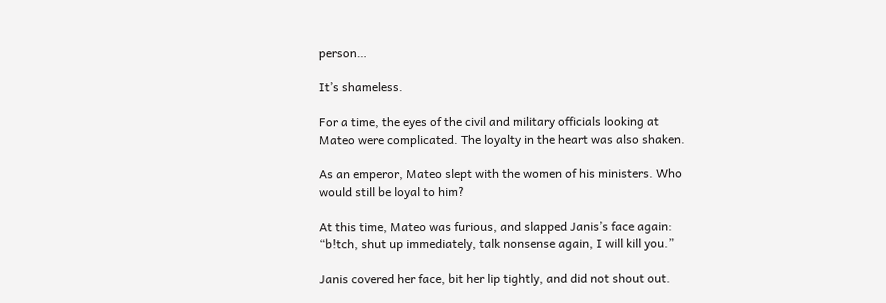person…

It’s shameless.

For a time, the eyes of the civil and military officials looking at Mateo were complicated. The loyalty in the heart was also shaken.

As an emperor, Mateo slept with the women of his ministers. Who would still be loyal to him?

At this time, Mateo was furious, and slapped Janis’s face again: “b!tch, shut up immediately, talk nonsense again, I will kill you.”

Janis covered her face, bit her lip tightly, and did not shout out.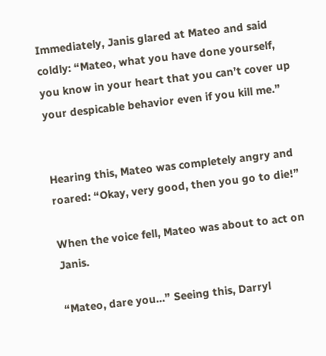Immediately, Janis glared at Mateo and said coldly: “Mateo, what you have done yourself, you know in your heart that you can’t cover up your despicable behavior even if you kill me.”


Hearing this, Mateo was completely angry and roared: “Okay, very good, then you go to die!”

When the voice fell, Mateo was about to act on Janis.

“Mateo, dare you…” Seeing this, Darryl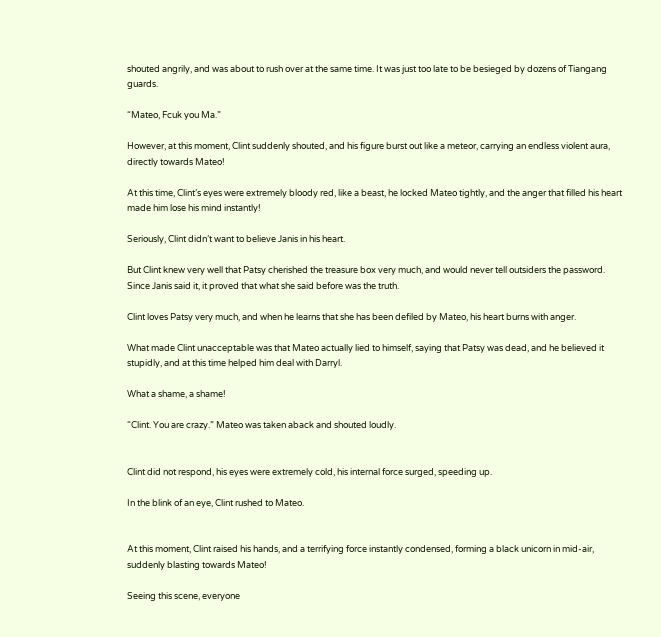shouted angrily, and was about to rush over at the same time. It was just too late to be besieged by dozens of Tiangang guards.

“Mateo, Fcuk you Ma.”

However, at this moment, Clint suddenly shouted, and his figure burst out like a meteor, carrying an endless violent aura, directly towards Mateo!

At this time, Clint’s eyes were extremely bloody red, like a beast, he locked Mateo tightly, and the anger that filled his heart made him lose his mind instantly!

Seriously, Clint didn’t want to believe Janis in his heart.

But Clint knew very well that Patsy cherished the treasure box very much, and would never tell outsiders the password. Since Janis said it, it proved that what she said before was the truth.

Clint loves Patsy very much, and when he learns that she has been defiled by Mateo, his heart burns with anger.

What made Clint unacceptable was that Mateo actually lied to himself, saying that Patsy was dead, and he believed it stupidly, and at this time helped him deal with Darryl.

What a shame, a shame!

“Clint. You are crazy.” Mateo was taken aback and shouted loudly.


Clint did not respond, his eyes were extremely cold, his internal force surged, speeding up.

In the blink of an eye, Clint rushed to Mateo.


At this moment, Clint raised his hands, and a terrifying force instantly condensed, forming a black unicorn in mid-air, suddenly blasting towards Mateo!

Seeing this scene, everyone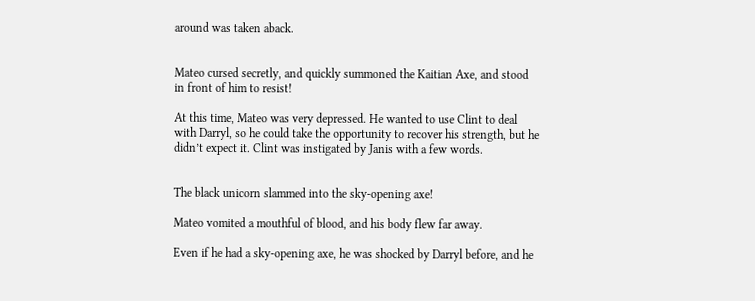around was taken aback.


Mateo cursed secretly, and quickly summoned the Kaitian Axe, and stood in front of him to resist!

At this time, Mateo was very depressed. He wanted to use Clint to deal with Darryl, so he could take the opportunity to recover his strength, but he didn’t expect it. Clint was instigated by Janis with a few words.


The black unicorn slammed into the sky-opening axe!

Mateo vomited a mouthful of blood, and his body flew far away.

Even if he had a sky-opening axe, he was shocked by Darryl before, and he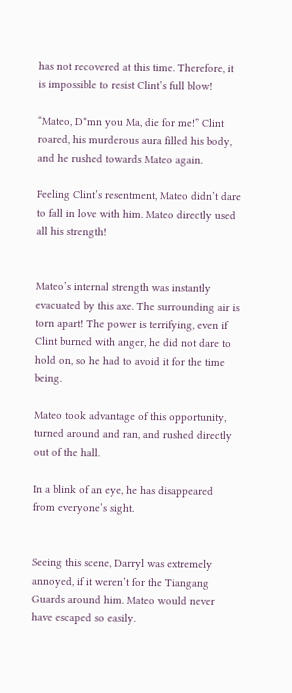has not recovered at this time. Therefore, it is impossible to resist Clint’s full blow!

“Mateo, D*mn you Ma, die for me!” Clint roared, his murderous aura filled his body, and he rushed towards Mateo again.

Feeling Clint’s resentment, Mateo didn’t dare to fall in love with him. Mateo directly used all his strength!


Mateo’s internal strength was instantly evacuated by this axe. The surrounding air is torn apart! The power is terrifying, even if Clint burned with anger, he did not dare to hold on, so he had to avoid it for the time being.

Mateo took advantage of this opportunity, turned around and ran, and rushed directly out of the hall.

In a blink of an eye, he has disappeared from everyone’s sight.


Seeing this scene, Darryl was extremely annoyed, if it weren’t for the Tiangang Guards around him. Mateo would never have escaped so easily.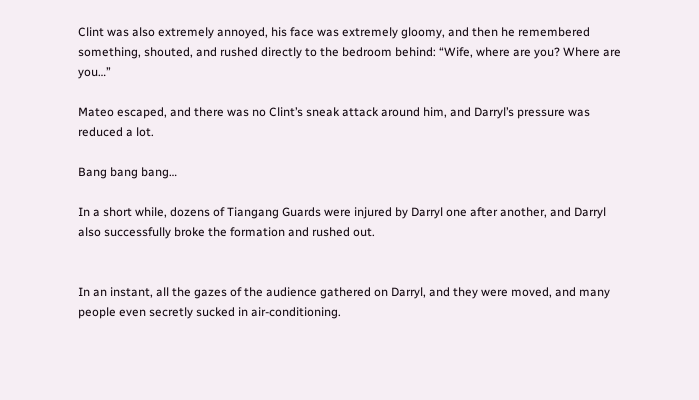Clint was also extremely annoyed, his face was extremely gloomy, and then he remembered something, shouted, and rushed directly to the bedroom behind: “Wife, where are you? Where are you…”

Mateo escaped, and there was no Clint’s sneak attack around him, and Darryl’s pressure was reduced a lot.

Bang bang bang…

In a short while, dozens of Tiangang Guards were injured by Darryl one after another, and Darryl also successfully broke the formation and rushed out.


In an instant, all the gazes of the audience gathered on Darryl, and they were moved, and many people even secretly sucked in air-conditioning.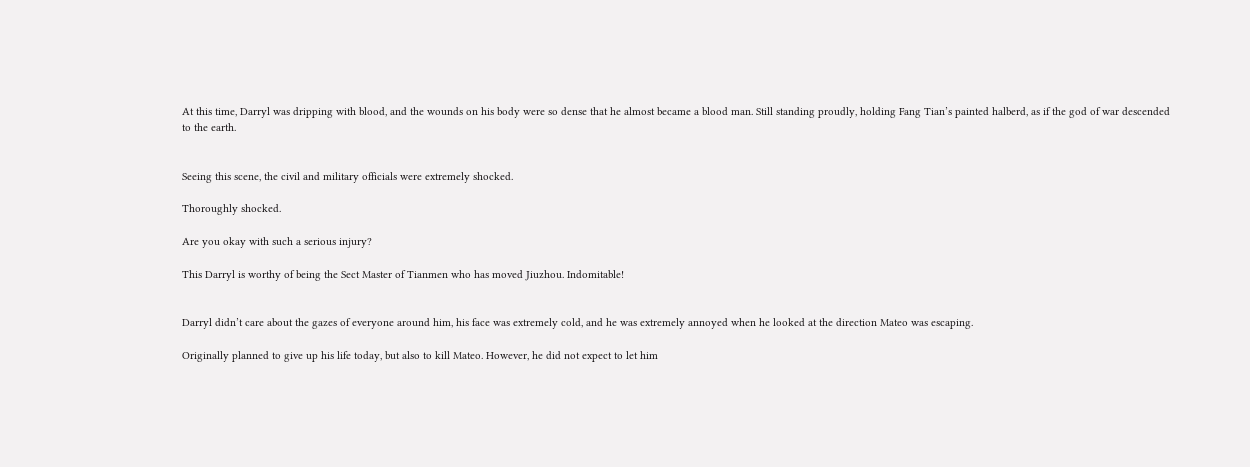At this time, Darryl was dripping with blood, and the wounds on his body were so dense that he almost became a blood man. Still standing proudly, holding Fang Tian’s painted halberd, as if the god of war descended to the earth.


Seeing this scene, the civil and military officials were extremely shocked.

Thoroughly shocked.

Are you okay with such a serious injury?

This Darryl is worthy of being the Sect Master of Tianmen who has moved Jiuzhou. Indomitable!


Darryl didn’t care about the gazes of everyone around him, his face was extremely cold, and he was extremely annoyed when he looked at the direction Mateo was escaping.

Originally planned to give up his life today, but also to kill Mateo. However, he did not expect to let him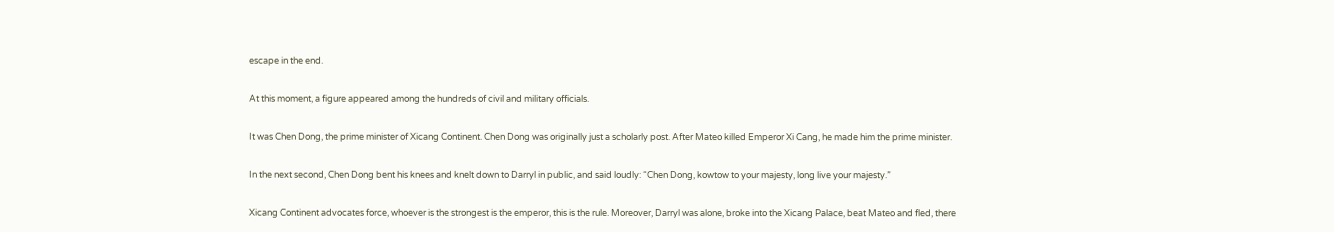escape in the end.

At this moment, a figure appeared among the hundreds of civil and military officials.

It was Chen Dong, the prime minister of Xicang Continent. Chen Dong was originally just a scholarly post. After Mateo killed Emperor Xi Cang, he made him the prime minister.

In the next second, Chen Dong bent his knees and knelt down to Darryl in public, and said loudly: “Chen Dong, kowtow to your majesty, long live your majesty.”

Xicang Continent advocates force, whoever is the strongest is the emperor, this is the rule. Moreover, Darryl was alone, broke into the Xicang Palace, beat Mateo and fled, there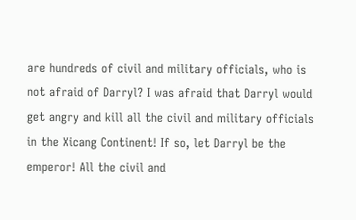are hundreds of civil and military officials, who is not afraid of Darryl? I was afraid that Darryl would get angry and kill all the civil and military officials in the Xicang Continent! If so, let Darryl be the emperor! All the civil and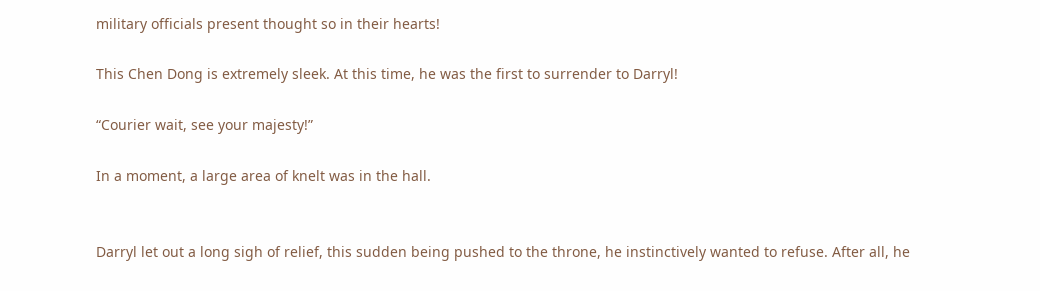military officials present thought so in their hearts!

This Chen Dong is extremely sleek. At this time, he was the first to surrender to Darryl!

“Courier wait, see your majesty!”

In a moment, a large area of knelt was in the hall.


Darryl let out a long sigh of relief, this sudden being pushed to the throne, he instinctively wanted to refuse. After all, he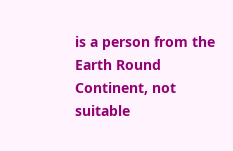is a person from the Earth Round Continent, not suitable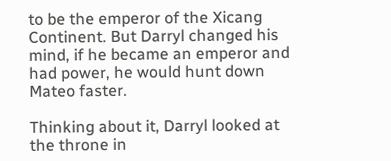to be the emperor of the Xicang Continent. But Darryl changed his mind, if he became an emperor and had power, he would hunt down Mateo faster.

Thinking about it, Darryl looked at the throne in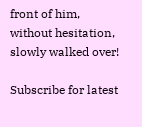front of him, without hesitation, slowly walked over!

Subscribe for latest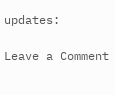updates:

Leave a Comment